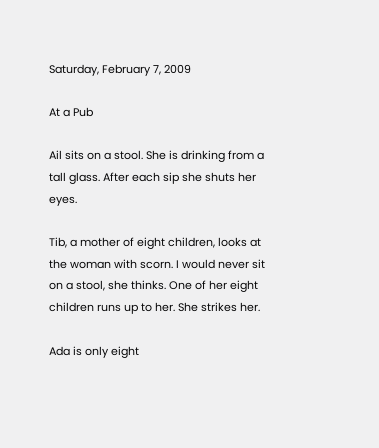Saturday, February 7, 2009

At a Pub

Ail sits on a stool. She is drinking from a tall glass. After each sip she shuts her eyes.

Tib, a mother of eight children, looks at the woman with scorn. I would never sit on a stool, she thinks. One of her eight children runs up to her. She strikes her.

Ada is only eight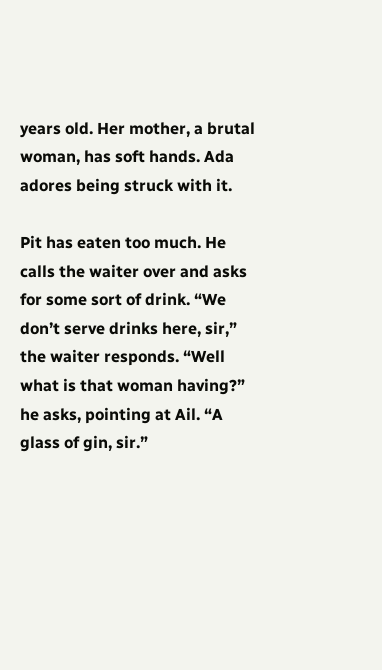years old. Her mother, a brutal woman, has soft hands. Ada adores being struck with it.

Pit has eaten too much. He calls the waiter over and asks for some sort of drink. “We don’t serve drinks here, sir,” the waiter responds. “Well what is that woman having?” he asks, pointing at Ail. “A glass of gin, sir.”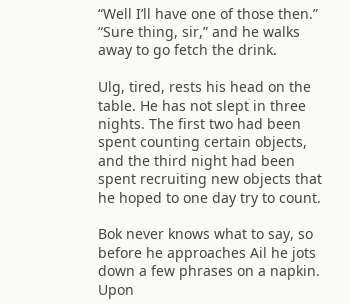“Well I’ll have one of those then.” “Sure thing, sir,” and he walks away to go fetch the drink.

Ulg, tired, rests his head on the table. He has not slept in three nights. The first two had been spent counting certain objects, and the third night had been spent recruiting new objects that he hoped to one day try to count.

Bok never knows what to say, so before he approaches Ail he jots down a few phrases on a napkin. Upon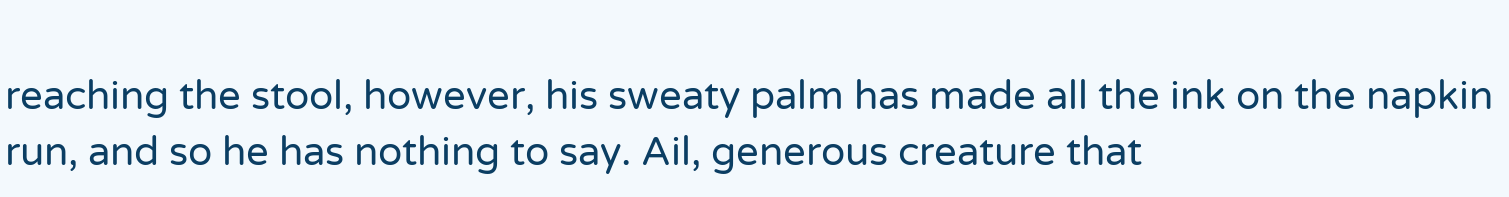reaching the stool, however, his sweaty palm has made all the ink on the napkin run, and so he has nothing to say. Ail, generous creature that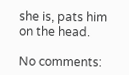she is, pats him on the head.

No comments: